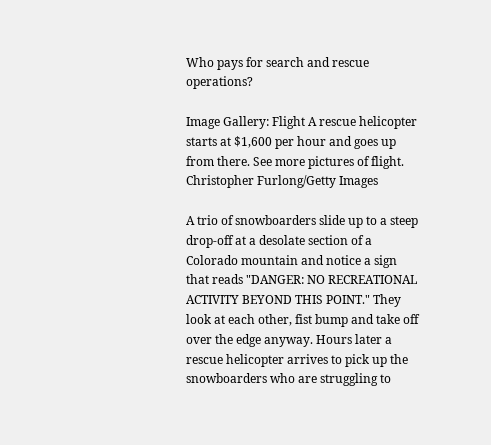Who pays for search and rescue operations?

Image Gallery: Flight A rescue helicopter starts at $1,600 per hour and goes up from there. See more pictures of flight.
Christopher Furlong/Getty Images

A trio of snowboarders slide up to a steep drop-off at a desolate section of a Colorado mountain and notice a sign that reads "DANGER: NO RECREATIONAL ACTIVITY BEYOND THIS POINT." They look at each other, fist bump and take off over the edge anyway. Hours later a rescue helicopter arrives to pick up the snowboarders who are struggling to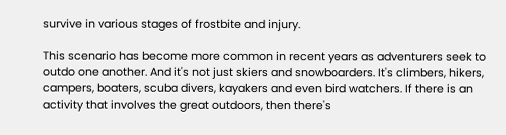survive in various stages of frostbite and injury.

This scenario has become more common in recent years as adventurers seek to outdo one another. And it's not just skiers and snowboarders. It's climbers, hikers, campers, boaters, scuba divers, kayakers and even bird watchers. If there is an activity that involves the great outdoors, then there's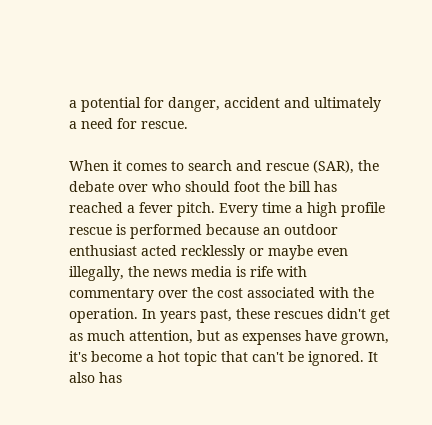a potential for danger, accident and ultimately a need for rescue.

When it comes to search and rescue (SAR), the debate over who should foot the bill has reached a fever pitch. Every time a high profile rescue is performed because an outdoor enthusiast acted recklessly or maybe even illegally, the news media is rife with commentary over the cost associated with the operation. In years past, these rescues didn't get as much attention, but as expenses have grown, it's become a hot topic that can't be ignored. It also has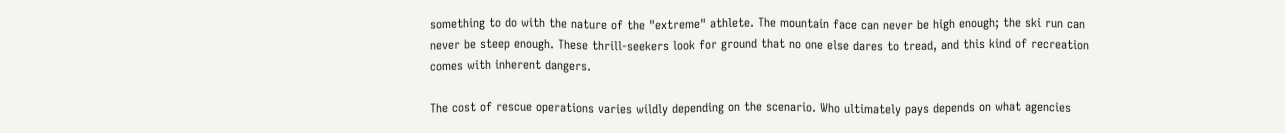something to do with the nature of the "extreme" athlete. The mountain face can never be high enough; the ski run can never be steep enough. These thrill-seekers look for ground that no one else dares to tread, and this kind of recreation comes with inherent dangers.

The cost of rescue operations varies wildly depending on the scenario. Who ultimately pays depends on what agencies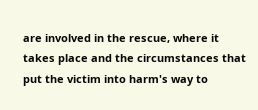are involved in the rescue, where it takes place and the circumstances that put the victim into harm's way to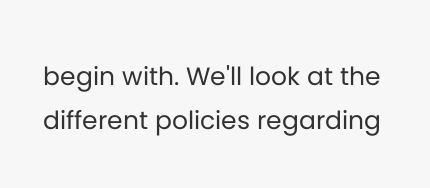begin with. We'll look at the different policies regarding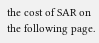the cost of SAR on the following page.